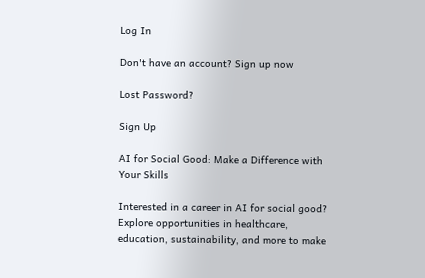Log In

Don't have an account? Sign up now

Lost Password?

Sign Up

AI for Social Good: Make a Difference with Your Skills

Interested in a career in AI for social good? Explore opportunities in healthcare, education, sustainability, and more to make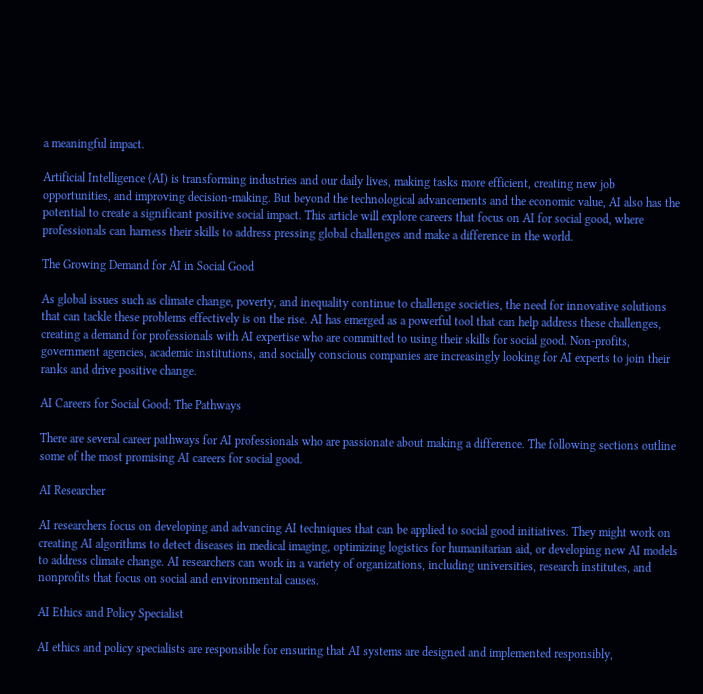a meaningful impact.

Artificial Intelligence (AI) is transforming industries and our daily lives, making tasks more efficient, creating new job opportunities, and improving decision-making. But beyond the technological advancements and the economic value, AI also has the potential to create a significant positive social impact. This article will explore careers that focus on AI for social good, where professionals can harness their skills to address pressing global challenges and make a difference in the world.

The Growing Demand for AI in Social Good

As global issues such as climate change, poverty, and inequality continue to challenge societies, the need for innovative solutions that can tackle these problems effectively is on the rise. AI has emerged as a powerful tool that can help address these challenges, creating a demand for professionals with AI expertise who are committed to using their skills for social good. Non-profits, government agencies, academic institutions, and socially conscious companies are increasingly looking for AI experts to join their ranks and drive positive change.

AI Careers for Social Good: The Pathways

There are several career pathways for AI professionals who are passionate about making a difference. The following sections outline some of the most promising AI careers for social good.

AI Researcher

AI researchers focus on developing and advancing AI techniques that can be applied to social good initiatives. They might work on creating AI algorithms to detect diseases in medical imaging, optimizing logistics for humanitarian aid, or developing new AI models to address climate change. AI researchers can work in a variety of organizations, including universities, research institutes, and nonprofits that focus on social and environmental causes.

AI Ethics and Policy Specialist

AI ethics and policy specialists are responsible for ensuring that AI systems are designed and implemented responsibly,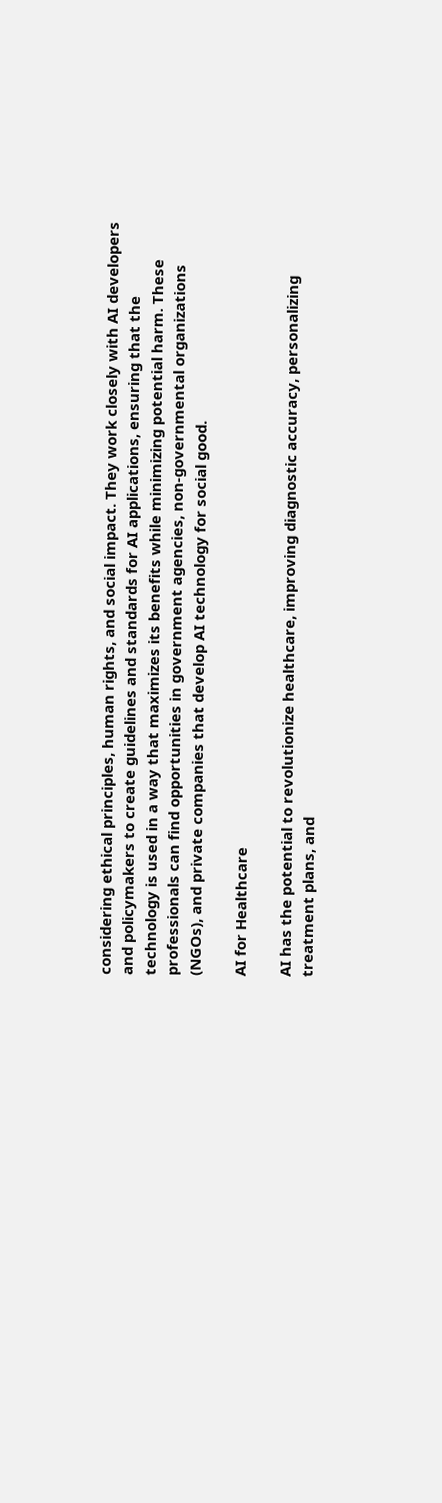considering ethical principles, human rights, and social impact. They work closely with AI developers and policymakers to create guidelines and standards for AI applications, ensuring that the technology is used in a way that maximizes its benefits while minimizing potential harm. These professionals can find opportunities in government agencies, non-governmental organizations (NGOs), and private companies that develop AI technology for social good.

AI for Healthcare

AI has the potential to revolutionize healthcare, improving diagnostic accuracy, personalizing treatment plans, and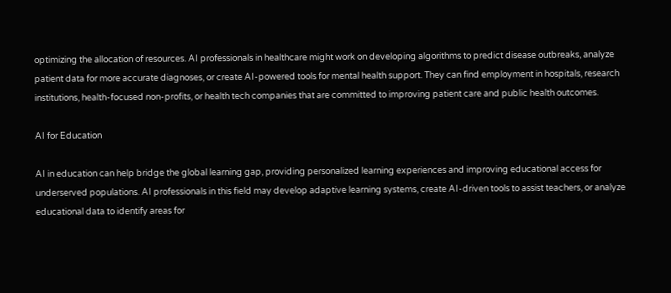optimizing the allocation of resources. AI professionals in healthcare might work on developing algorithms to predict disease outbreaks, analyze patient data for more accurate diagnoses, or create AI-powered tools for mental health support. They can find employment in hospitals, research institutions, health-focused non-profits, or health tech companies that are committed to improving patient care and public health outcomes.

AI for Education

AI in education can help bridge the global learning gap, providing personalized learning experiences and improving educational access for underserved populations. AI professionals in this field may develop adaptive learning systems, create AI-driven tools to assist teachers, or analyze educational data to identify areas for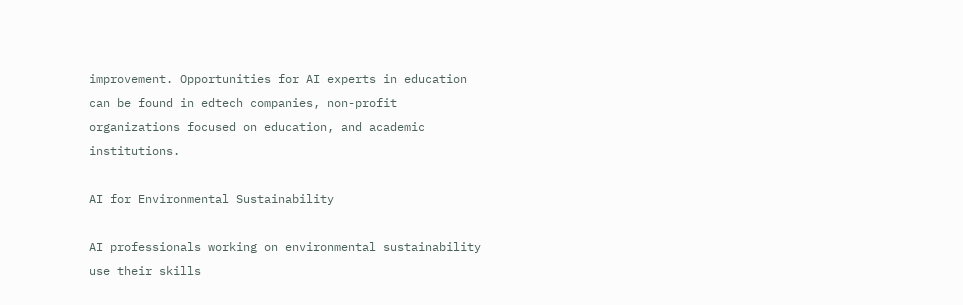improvement. Opportunities for AI experts in education can be found in edtech companies, non-profit organizations focused on education, and academic institutions.

AI for Environmental Sustainability

AI professionals working on environmental sustainability use their skills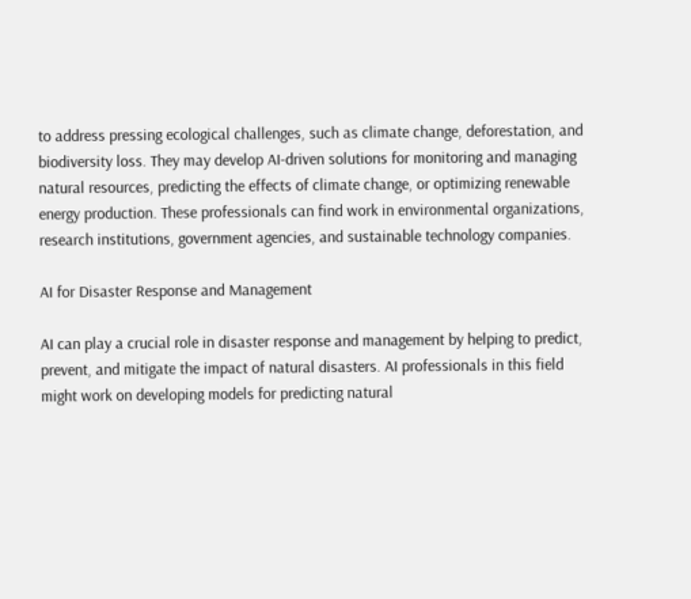to address pressing ecological challenges, such as climate change, deforestation, and biodiversity loss. They may develop AI-driven solutions for monitoring and managing natural resources, predicting the effects of climate change, or optimizing renewable energy production. These professionals can find work in environmental organizations, research institutions, government agencies, and sustainable technology companies.

AI for Disaster Response and Management

AI can play a crucial role in disaster response and management by helping to predict, prevent, and mitigate the impact of natural disasters. AI professionals in this field might work on developing models for predicting natural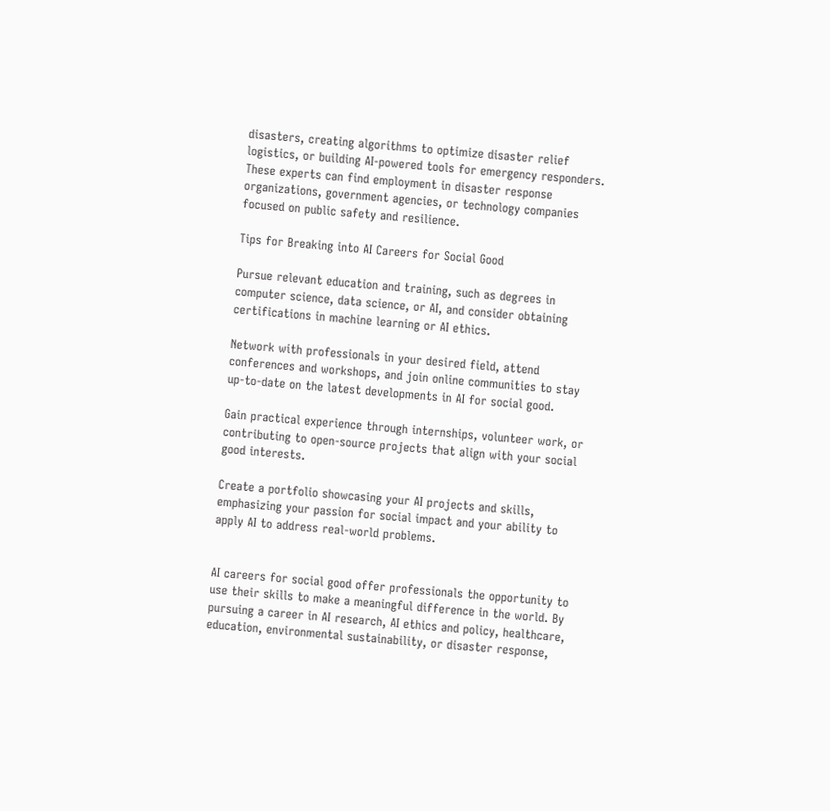disasters, creating algorithms to optimize disaster relief logistics, or building AI-powered tools for emergency responders. These experts can find employment in disaster response organizations, government agencies, or technology companies focused on public safety and resilience.

Tips for Breaking into AI Careers for Social Good

Pursue relevant education and training, such as degrees in computer science, data science, or AI, and consider obtaining certifications in machine learning or AI ethics.

Network with professionals in your desired field, attend conferences and workshops, and join online communities to stay up-to-date on the latest developments in AI for social good.

Gain practical experience through internships, volunteer work, or contributing to open-source projects that align with your social good interests.

Create a portfolio showcasing your AI projects and skills, emphasizing your passion for social impact and your ability to apply AI to address real-world problems.


AI careers for social good offer professionals the opportunity to use their skills to make a meaningful difference in the world. By pursuing a career in AI research, AI ethics and policy, healthcare, education, environmental sustainability, or disaster response,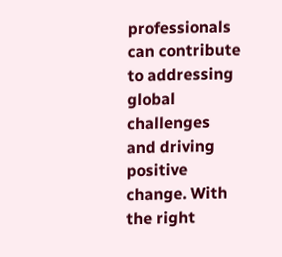professionals can contribute to addressing global challenges and driving positive change. With the right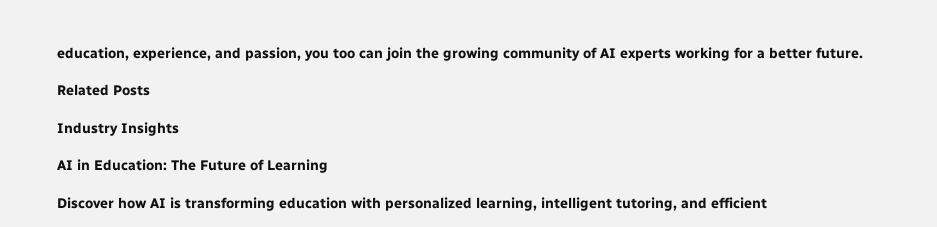education, experience, and passion, you too can join the growing community of AI experts working for a better future.

Related Posts

Industry Insights

AI in Education: The Future of Learning

Discover how AI is transforming education with personalized learning, intelligent tutoring, and efficient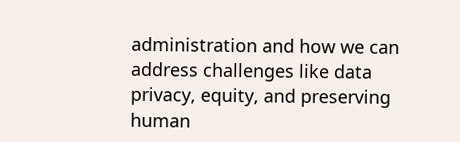administration and how we can address challenges like data privacy, equity, and preserving human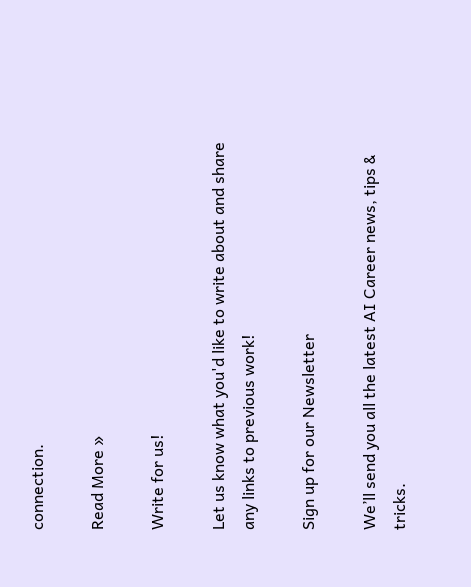connection.

Read More »

Write for us!

Let us know what you'd like to write about and share any links to previous work!

Sign up for our Newsletter

We’ll send you all the latest AI Career news, tips & tricks.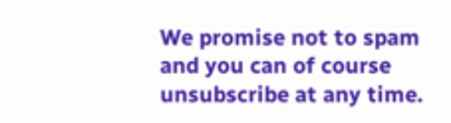We promise not to spam and you can of course unsubscribe at any time.